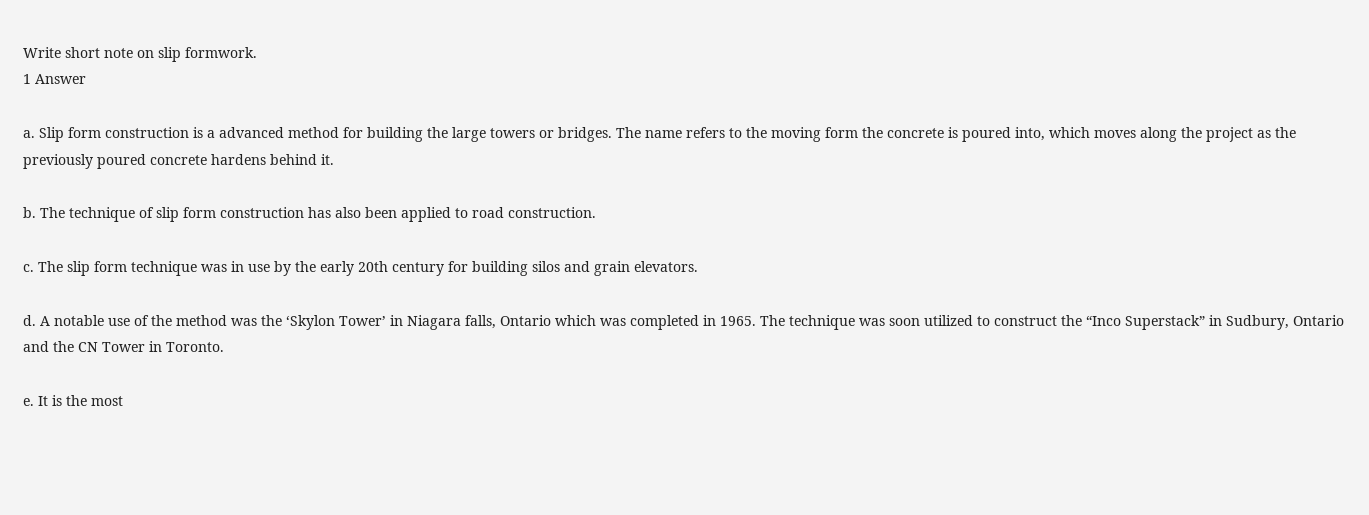Write short note on slip formwork.
1 Answer

a. Slip form construction is a advanced method for building the large towers or bridges. The name refers to the moving form the concrete is poured into, which moves along the project as the previously poured concrete hardens behind it.

b. The technique of slip form construction has also been applied to road construction.

c. The slip form technique was in use by the early 20th century for building silos and grain elevators.

d. A notable use of the method was the ‘Skylon Tower’ in Niagara falls, Ontario which was completed in 1965. The technique was soon utilized to construct the “Inco Superstack” in Sudbury, Ontario and the CN Tower in Toronto.

e. It is the most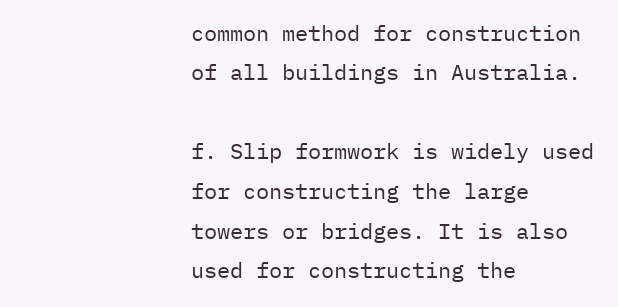common method for construction of all buildings in Australia.

f. Slip formwork is widely used for constructing the large towers or bridges. It is also used for constructing the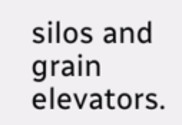silos and grain elevators.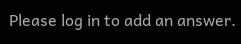Please log in to add an answer.